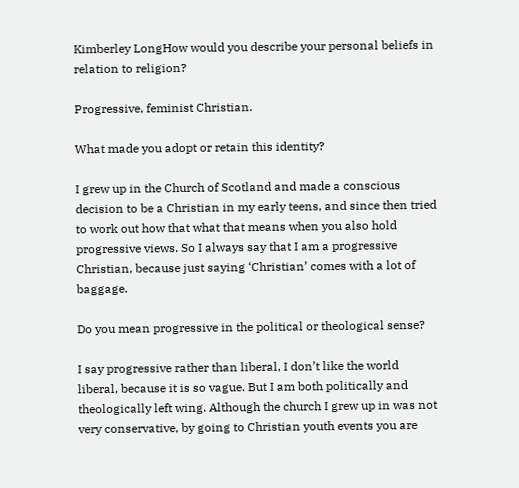Kimberley LongHow would you describe your personal beliefs in relation to religion?

Progressive, feminist Christian.

What made you adopt or retain this identity?

I grew up in the Church of Scotland and made a conscious decision to be a Christian in my early teens, and since then tried to work out how that what that means when you also hold progressive views. So I always say that I am a progressive Christian, because just saying ‘Christian’ comes with a lot of baggage.

Do you mean progressive in the political or theological sense?

I say progressive rather than liberal, I don’t like the world liberal, because it is so vague. But I am both politically and theologically left wing. Although the church I grew up in was not very conservative, by going to Christian youth events you are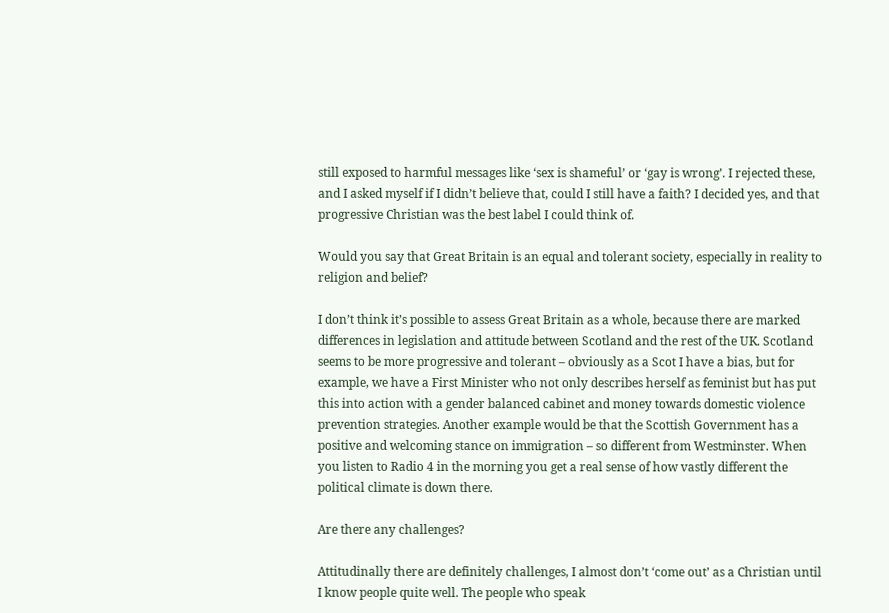still exposed to harmful messages like ‘sex is shameful’ or ‘gay is wrong’. I rejected these, and I asked myself if I didn’t believe that, could I still have a faith? I decided yes, and that progressive Christian was the best label I could think of.

Would you say that Great Britain is an equal and tolerant society, especially in reality to religion and belief?

I don’t think it’s possible to assess Great Britain as a whole, because there are marked differences in legislation and attitude between Scotland and the rest of the UK. Scotland seems to be more progressive and tolerant – obviously as a Scot I have a bias, but for example, we have a First Minister who not only describes herself as feminist but has put this into action with a gender balanced cabinet and money towards domestic violence prevention strategies. Another example would be that the Scottish Government has a positive and welcoming stance on immigration – so different from Westminster. When you listen to Radio 4 in the morning you get a real sense of how vastly different the political climate is down there.

Are there any challenges?

Attitudinally there are definitely challenges, I almost don’t ‘come out’ as a Christian until I know people quite well. The people who speak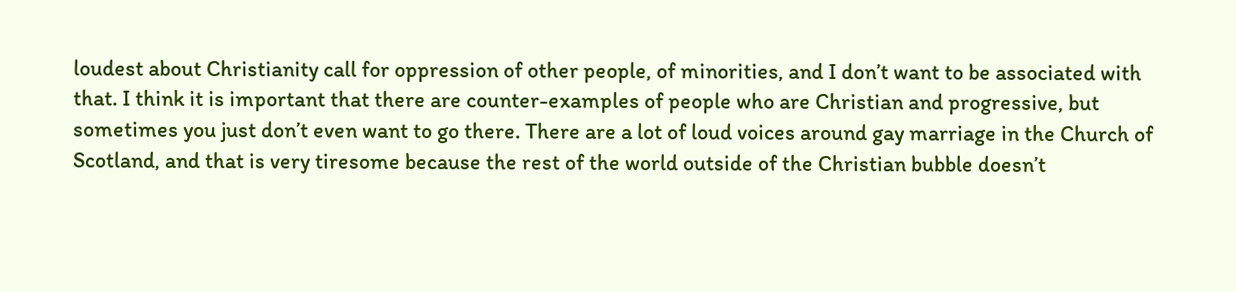loudest about Christianity call for oppression of other people, of minorities, and I don’t want to be associated with that. I think it is important that there are counter-examples of people who are Christian and progressive, but sometimes you just don’t even want to go there. There are a lot of loud voices around gay marriage in the Church of Scotland, and that is very tiresome because the rest of the world outside of the Christian bubble doesn’t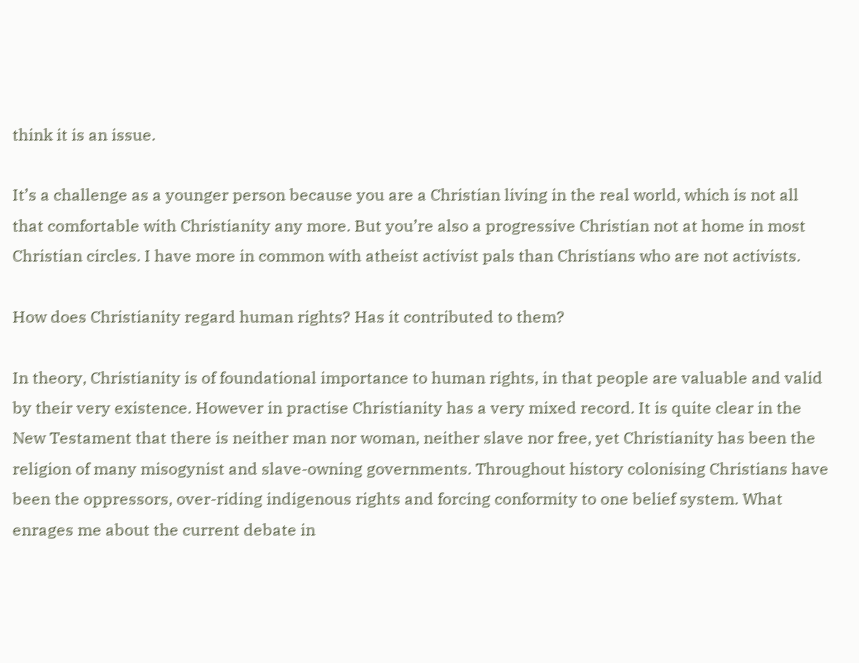think it is an issue.

It’s a challenge as a younger person because you are a Christian living in the real world, which is not all that comfortable with Christianity any more. But you’re also a progressive Christian not at home in most Christian circles. I have more in common with atheist activist pals than Christians who are not activists.

How does Christianity regard human rights? Has it contributed to them?

In theory, Christianity is of foundational importance to human rights, in that people are valuable and valid by their very existence. However in practise Christianity has a very mixed record. It is quite clear in the New Testament that there is neither man nor woman, neither slave nor free, yet Christianity has been the religion of many misogynist and slave-owning governments. Throughout history colonising Christians have been the oppressors, over-riding indigenous rights and forcing conformity to one belief system. What enrages me about the current debate in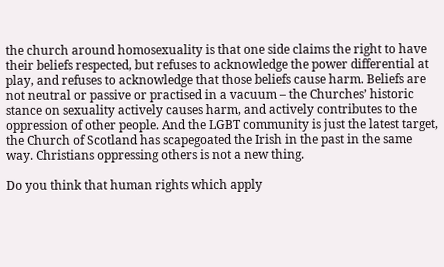the church around homosexuality is that one side claims the right to have their beliefs respected, but refuses to acknowledge the power differential at play, and refuses to acknowledge that those beliefs cause harm. Beliefs are not neutral or passive or practised in a vacuum – the Churches’ historic stance on sexuality actively causes harm, and actively contributes to the oppression of other people. And the LGBT community is just the latest target, the Church of Scotland has scapegoated the Irish in the past in the same way. Christians oppressing others is not a new thing.

Do you think that human rights which apply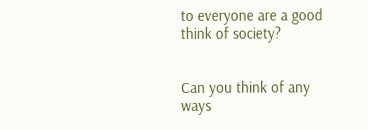to everyone are a good think of society?


Can you think of any ways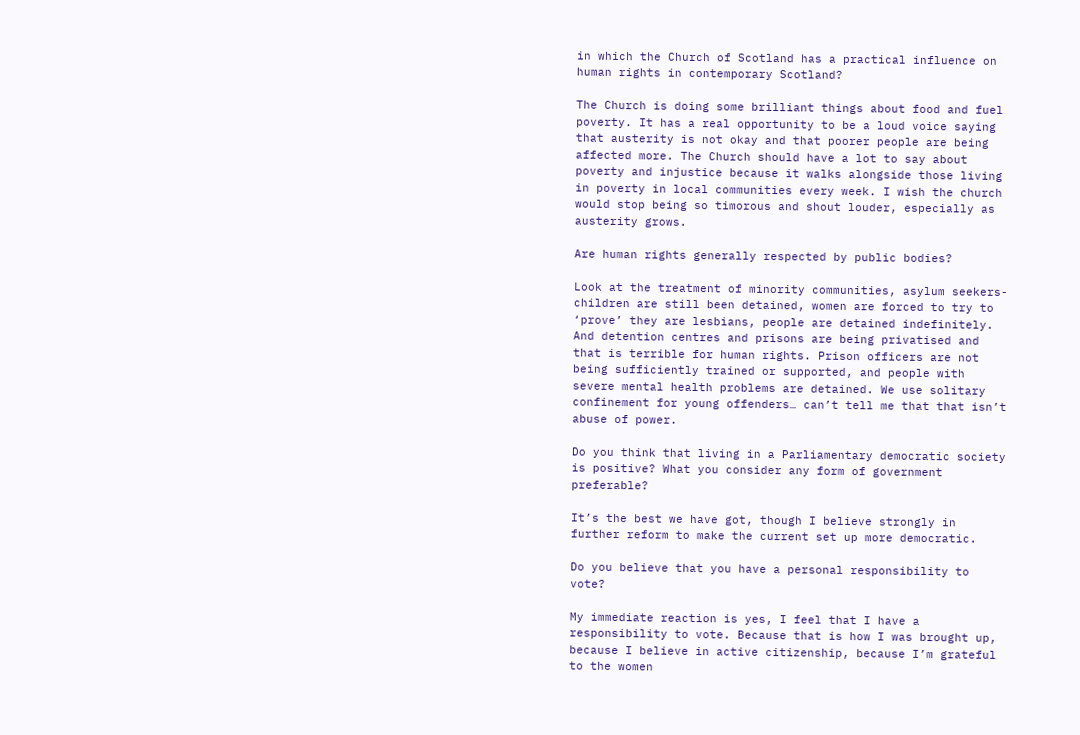in which the Church of Scotland has a practical influence on human rights in contemporary Scotland?

The Church is doing some brilliant things about food and fuel poverty. It has a real opportunity to be a loud voice saying that austerity is not okay and that poorer people are being affected more. The Church should have a lot to say about poverty and injustice because it walks alongside those living in poverty in local communities every week. I wish the church would stop being so timorous and shout louder, especially as austerity grows.

Are human rights generally respected by public bodies?

Look at the treatment of minority communities, asylum seekers- children are still been detained, women are forced to try to ‘prove’ they are lesbians, people are detained indefinitely. And detention centres and prisons are being privatised and that is terrible for human rights. Prison officers are not being sufficiently trained or supported, and people with severe mental health problems are detained. We use solitary confinement for young offenders… can’t tell me that that isn’t abuse of power.

Do you think that living in a Parliamentary democratic society is positive? What you consider any form of government preferable?

It’s the best we have got, though I believe strongly in further reform to make the current set up more democratic.

Do you believe that you have a personal responsibility to vote?

My immediate reaction is yes, I feel that I have a responsibility to vote. Because that is how I was brought up, because I believe in active citizenship, because I’m grateful to the women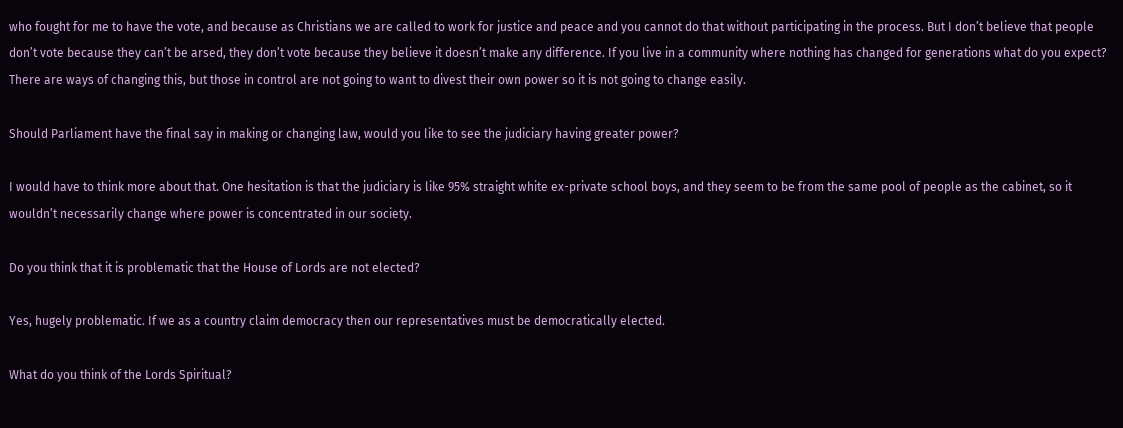who fought for me to have the vote, and because as Christians we are called to work for justice and peace and you cannot do that without participating in the process. But I don’t believe that people don’t vote because they can’t be arsed, they don’t vote because they believe it doesn’t make any difference. If you live in a community where nothing has changed for generations what do you expect? There are ways of changing this, but those in control are not going to want to divest their own power so it is not going to change easily.

Should Parliament have the final say in making or changing law, would you like to see the judiciary having greater power?

I would have to think more about that. One hesitation is that the judiciary is like 95% straight white ex-private school boys, and they seem to be from the same pool of people as the cabinet, so it wouldn’t necessarily change where power is concentrated in our society.

Do you think that it is problematic that the House of Lords are not elected?

Yes, hugely problematic. If we as a country claim democracy then our representatives must be democratically elected.

What do you think of the Lords Spiritual?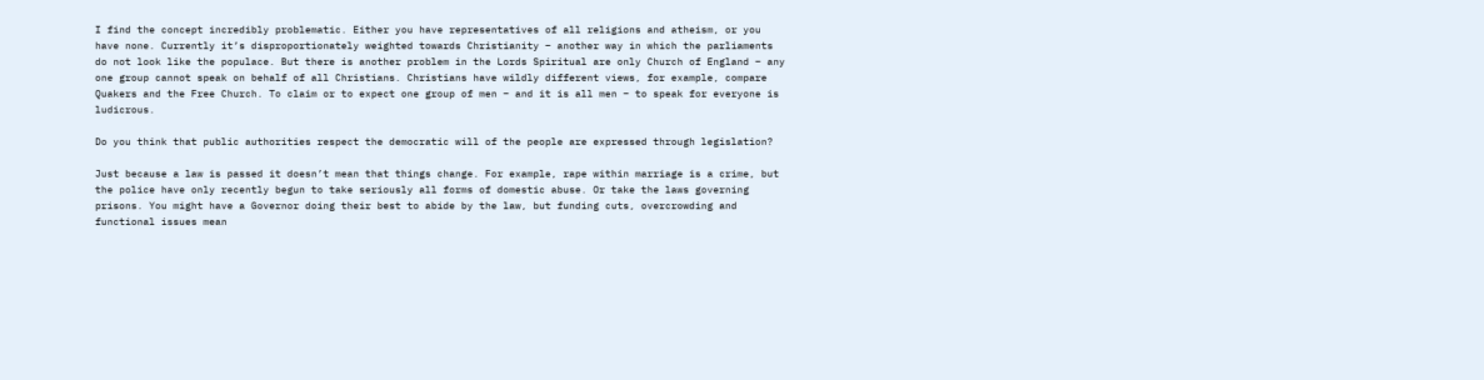I find the concept incredibly problematic. Either you have representatives of all religions and atheism, or you have none. Currently it’s disproportionately weighted towards Christianity – another way in which the parliaments do not look like the populace. But there is another problem in the Lords Spiritual are only Church of England – any one group cannot speak on behalf of all Christians. Christians have wildly different views, for example, compare Quakers and the Free Church. To claim or to expect one group of men – and it is all men – to speak for everyone is ludicrous.

Do you think that public authorities respect the democratic will of the people are expressed through legislation?

Just because a law is passed it doesn’t mean that things change. For example, rape within marriage is a crime, but the police have only recently begun to take seriously all forms of domestic abuse. Or take the laws governing prisons. You might have a Governor doing their best to abide by the law, but funding cuts, overcrowding and functional issues mean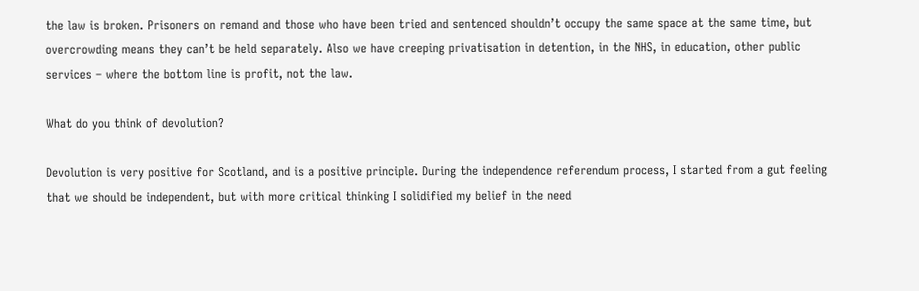the law is broken. Prisoners on remand and those who have been tried and sentenced shouldn’t occupy the same space at the same time, but overcrowding means they can’t be held separately. Also we have creeping privatisation in detention, in the NHS, in education, other public services – where the bottom line is profit, not the law.

What do you think of devolution?

Devolution is very positive for Scotland, and is a positive principle. During the independence referendum process, I started from a gut feeling that we should be independent, but with more critical thinking I solidified my belief in the need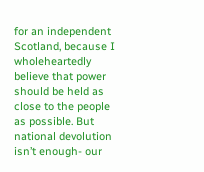for an independent Scotland, because I wholeheartedly believe that power should be held as close to the people as possible. But national devolution isn’t enough- our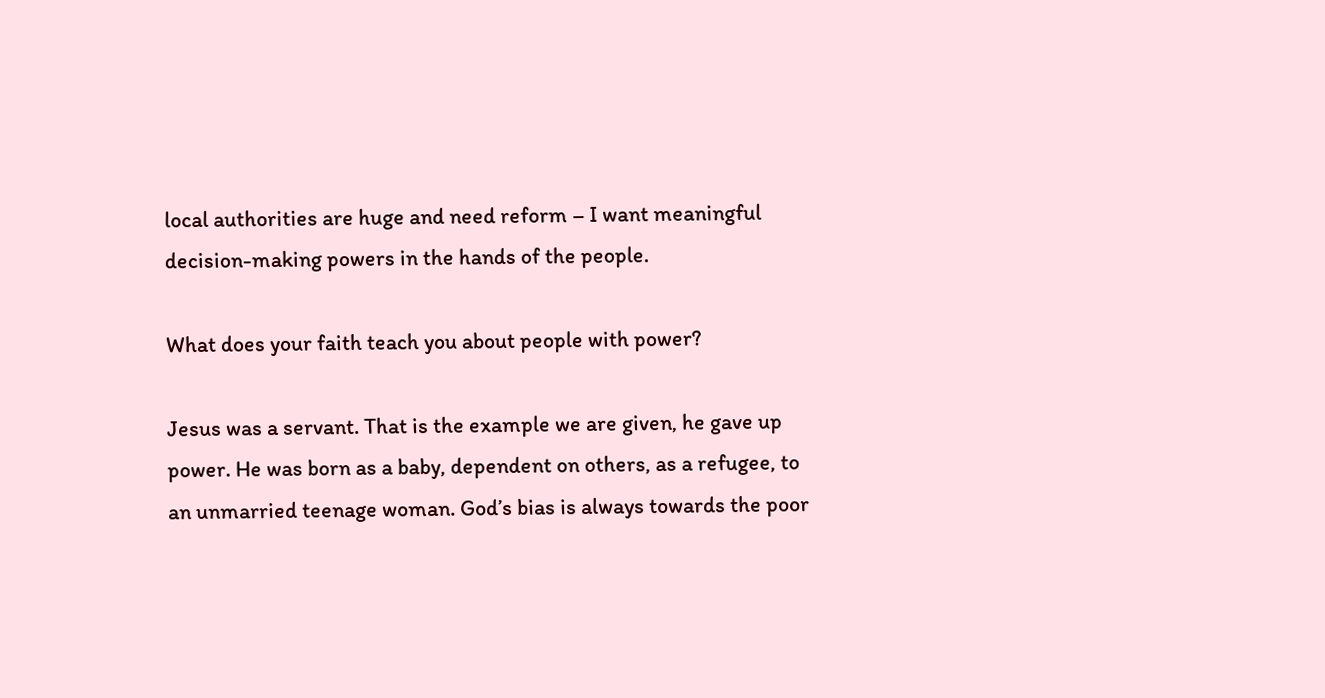local authorities are huge and need reform – I want meaningful decision-making powers in the hands of the people.

What does your faith teach you about people with power?

Jesus was a servant. That is the example we are given, he gave up power. He was born as a baby, dependent on others, as a refugee, to an unmarried teenage woman. God’s bias is always towards the poor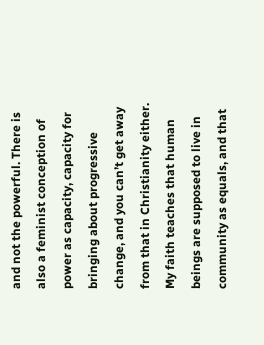and not the powerful. There is also a feminist conception of power as capacity, capacity for bringing about progressive change, and you can’t get away from that in Christianity either. My faith teaches that human beings are supposed to live in community as equals, and that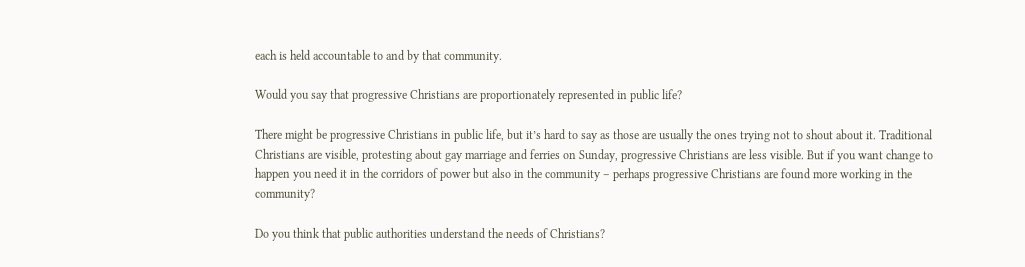each is held accountable to and by that community.

Would you say that progressive Christians are proportionately represented in public life?

There might be progressive Christians in public life, but it’s hard to say as those are usually the ones trying not to shout about it. Traditional Christians are visible, protesting about gay marriage and ferries on Sunday, progressive Christians are less visible. But if you want change to happen you need it in the corridors of power but also in the community – perhaps progressive Christians are found more working in the community?

Do you think that public authorities understand the needs of Christians?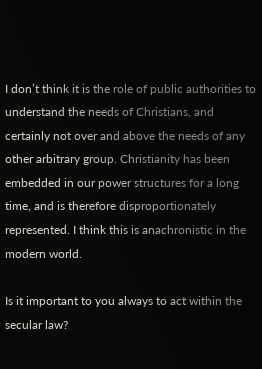I don’t think it is the role of public authorities to understand the needs of Christians, and certainly not over and above the needs of any other arbitrary group. Christianity has been embedded in our power structures for a long time, and is therefore disproportionately represented. I think this is anachronistic in the modern world.

Is it important to you always to act within the secular law?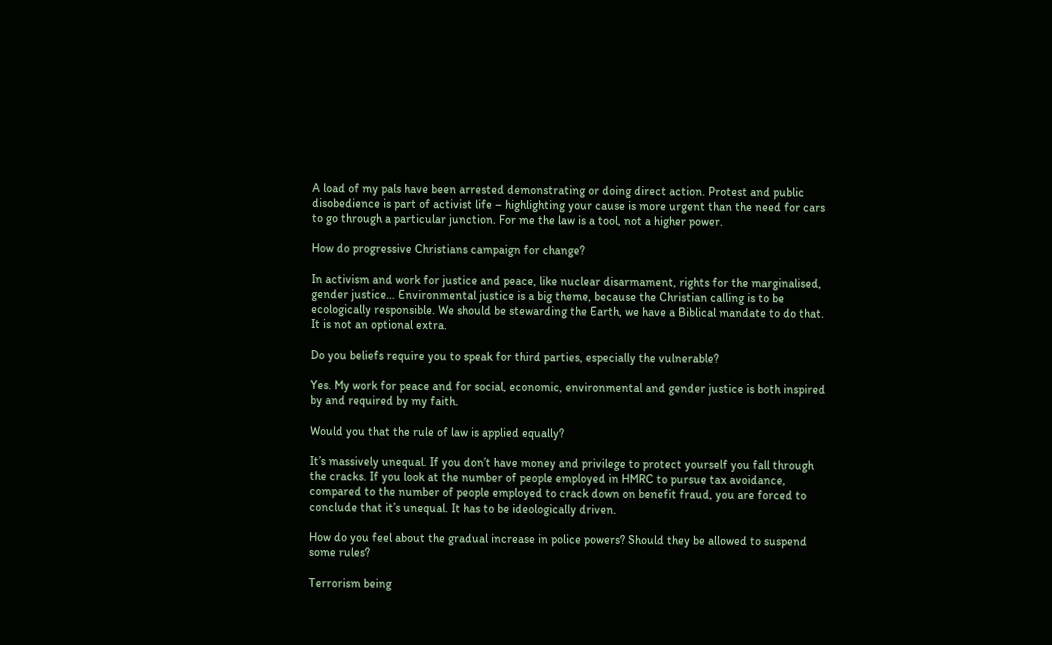A load of my pals have been arrested demonstrating or doing direct action. Protest and public disobedience is part of activist life – highlighting your cause is more urgent than the need for cars to go through a particular junction. For me the law is a tool, not a higher power.

How do progressive Christians campaign for change?

In activism and work for justice and peace, like nuclear disarmament, rights for the marginalised, gender justice… Environmental justice is a big theme, because the Christian calling is to be ecologically responsible. We should be stewarding the Earth, we have a Biblical mandate to do that. It is not an optional extra.

Do you beliefs require you to speak for third parties, especially the vulnerable?

Yes. My work for peace and for social, economic, environmental and gender justice is both inspired by and required by my faith.

Would you that the rule of law is applied equally?

It’s massively unequal. If you don’t have money and privilege to protect yourself you fall through the cracks. If you look at the number of people employed in HMRC to pursue tax avoidance, compared to the number of people employed to crack down on benefit fraud, you are forced to conclude that it’s unequal. It has to be ideologically driven.

How do you feel about the gradual increase in police powers? Should they be allowed to suspend some rules?

Terrorism being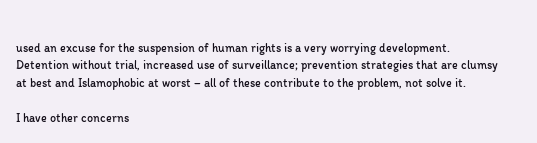used an excuse for the suspension of human rights is a very worrying development. Detention without trial, increased use of surveillance; prevention strategies that are clumsy at best and Islamophobic at worst – all of these contribute to the problem, not solve it.

I have other concerns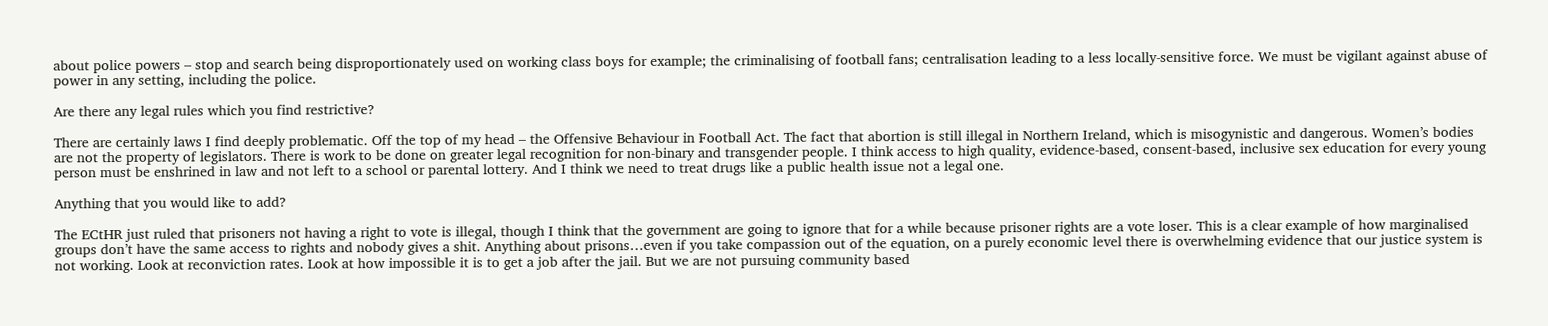about police powers – stop and search being disproportionately used on working class boys for example; the criminalising of football fans; centralisation leading to a less locally-sensitive force. We must be vigilant against abuse of power in any setting, including the police.

Are there any legal rules which you find restrictive?

There are certainly laws I find deeply problematic. Off the top of my head – the Offensive Behaviour in Football Act. The fact that abortion is still illegal in Northern Ireland, which is misogynistic and dangerous. Women’s bodies are not the property of legislators. There is work to be done on greater legal recognition for non-binary and transgender people. I think access to high quality, evidence-based, consent-based, inclusive sex education for every young person must be enshrined in law and not left to a school or parental lottery. And I think we need to treat drugs like a public health issue not a legal one.

Anything that you would like to add?

The ECtHR just ruled that prisoners not having a right to vote is illegal, though I think that the government are going to ignore that for a while because prisoner rights are a vote loser. This is a clear example of how marginalised groups don’t have the same access to rights and nobody gives a shit. Anything about prisons…even if you take compassion out of the equation, on a purely economic level there is overwhelming evidence that our justice system is not working. Look at reconviction rates. Look at how impossible it is to get a job after the jail. But we are not pursuing community based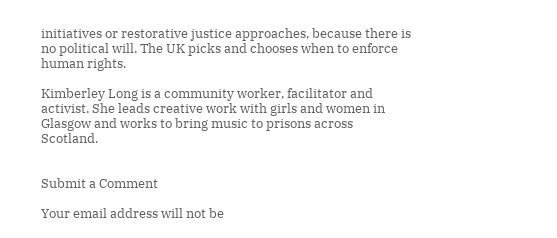initiatives or restorative justice approaches, because there is no political will. The UK picks and chooses when to enforce human rights.

Kimberley Long is a community worker, facilitator and activist. She leads creative work with girls and women in Glasgow and works to bring music to prisons across Scotland.


Submit a Comment

Your email address will not be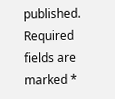published. Required fields are marked *